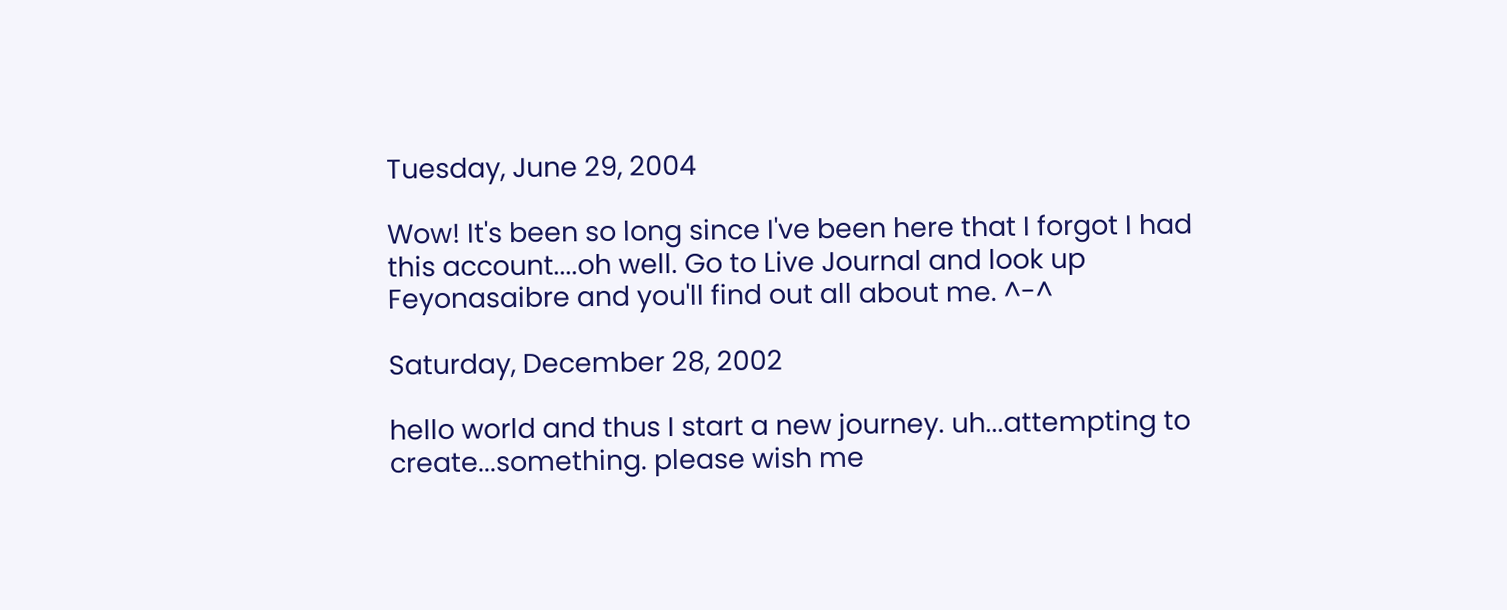Tuesday, June 29, 2004

Wow! It's been so long since I've been here that I forgot I had this account....oh well. Go to Live Journal and look up Feyonasaibre and you'll find out all about me. ^-^

Saturday, December 28, 2002

hello world and thus I start a new journey. uh...attempting to create...something. please wish me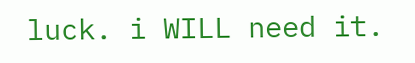luck. i WILL need it.